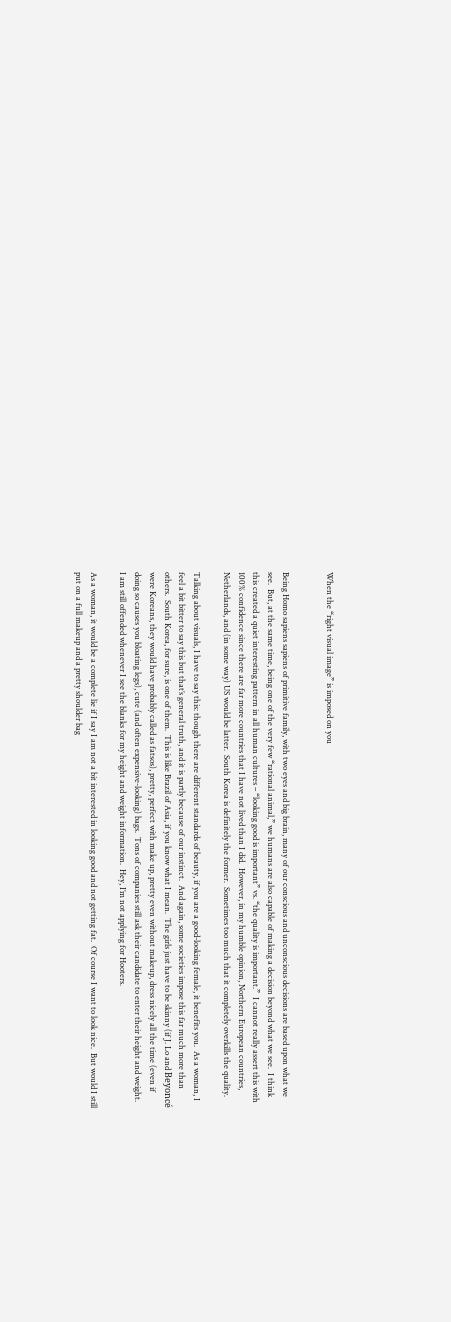When the “right visual image” is imposed on you


Being Homo sapiens sapiens of primitive family, with two eyes and big brain, many of our conscious and unconscious decisions are based upon what we see.  But, at the same time, being one of the very few “rational animal,” we humans are also capable of making a decision beyond what we see.  I think this created a quiet interesting pattern in all human cultures – “looking good is important” vs. “the quality is important.”  I cannot really assert this with 100% confidence since there are far more countries that I have not lived than I did.  However, in my humble opinion, Northern European countries, Netherlands, and (in some way) US would be latter.  South Korea is definitely the former.  Sometimes too much that it completely overkills the quality.

Talking about visuals, I have to say this: though there are different standards of beauty, if you are a good-looking female, it benefits you.  As a woman, I feel a bit bitter to say this but that’s general truth, and it is partly because of our instinct.  And again, some societies impose this far much more than others.  South Korea, for sure, is one of them.  This is like Brazil of Asia, if you know what I mean.  The girls just have to be skinny (if J. Lo and Beyoncé were Koreans, they would have probably called as fatsos), pretty, perfect with make up, pretty even without makeup, dress nicely all the time (even if doing so causes you bloating legs), cute (and often expensive-looking) bags.  Tons of companies still ask their candidate to enter their height and weight.  I am still offended whenever I see the blanks for my height and weight information.  Hey, I’m not applying for Hooters.

As a woman, it would be a complete lie if I say I am not a bit interested in looking good and not getting fat.  Of course I want to look nice.  But would I still put on a full makeup and a pretty shoulder bag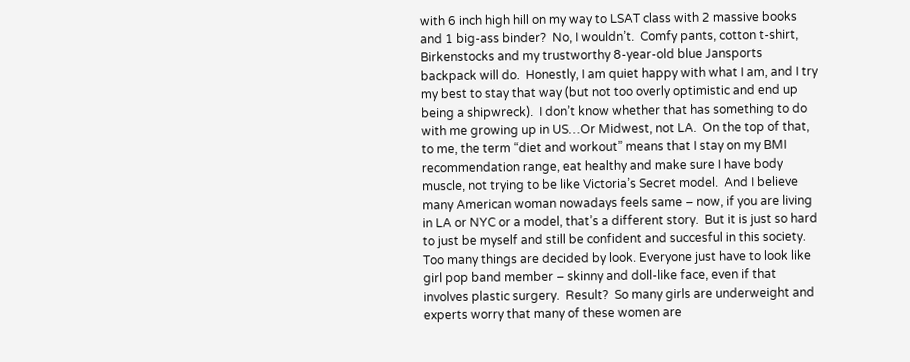with 6 inch high hill on my way to LSAT class with 2 massive books and 1 big-ass binder?  No, I wouldn’t.  Comfy pants, cotton t-shirt, Birkenstocks and my trustworthy 8-year-old blue Jansports backpack will do.  Honestly, I am quiet happy with what I am, and I try my best to stay that way (but not too overly optimistic and end up being a shipwreck).  I don’t know whether that has something to do with me growing up in US…Or Midwest, not LA.  On the top of that, to me, the term “diet and workout” means that I stay on my BMI recommendation range, eat healthy and make sure I have body muscle, not trying to be like Victoria’s Secret model.  And I believe many American woman nowadays feels same – now, if you are living in LA or NYC or a model, that’s a different story.  But it is just so hard to just be myself and still be confident and succesful in this society.  Too many things are decided by look. Everyone just have to look like girl pop band member – skinny and doll-like face, even if that involves plastic surgery.  Result?  So many girls are underweight and experts worry that many of these women are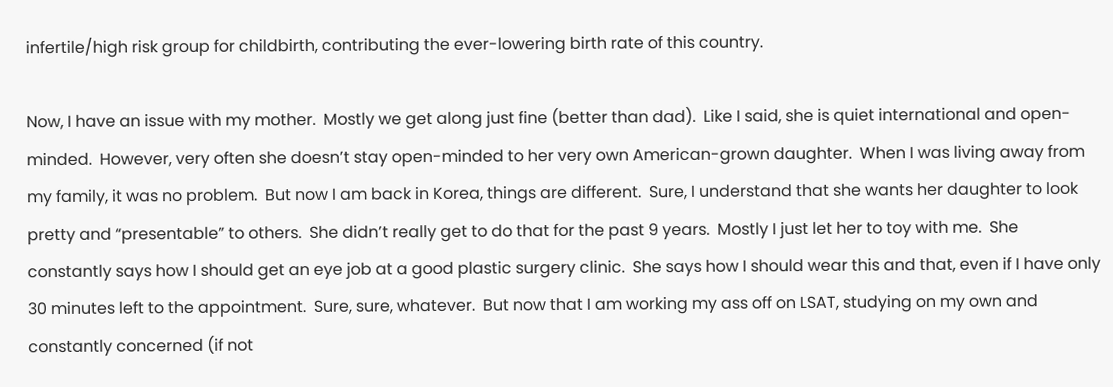infertile/high risk group for childbirth, contributing the ever-lowering birth rate of this country.

Now, I have an issue with my mother.  Mostly we get along just fine (better than dad).  Like I said, she is quiet international and open-minded.  However, very often she doesn’t stay open-minded to her very own American-grown daughter.  When I was living away from my family, it was no problem.  But now I am back in Korea, things are different.  Sure, I understand that she wants her daughter to look pretty and “presentable” to others.  She didn’t really get to do that for the past 9 years.  Mostly I just let her to toy with me.  She constantly says how I should get an eye job at a good plastic surgery clinic.  She says how I should wear this and that, even if I have only 30 minutes left to the appointment.  Sure, sure, whatever.  But now that I am working my ass off on LSAT, studying on my own and constantly concerned (if not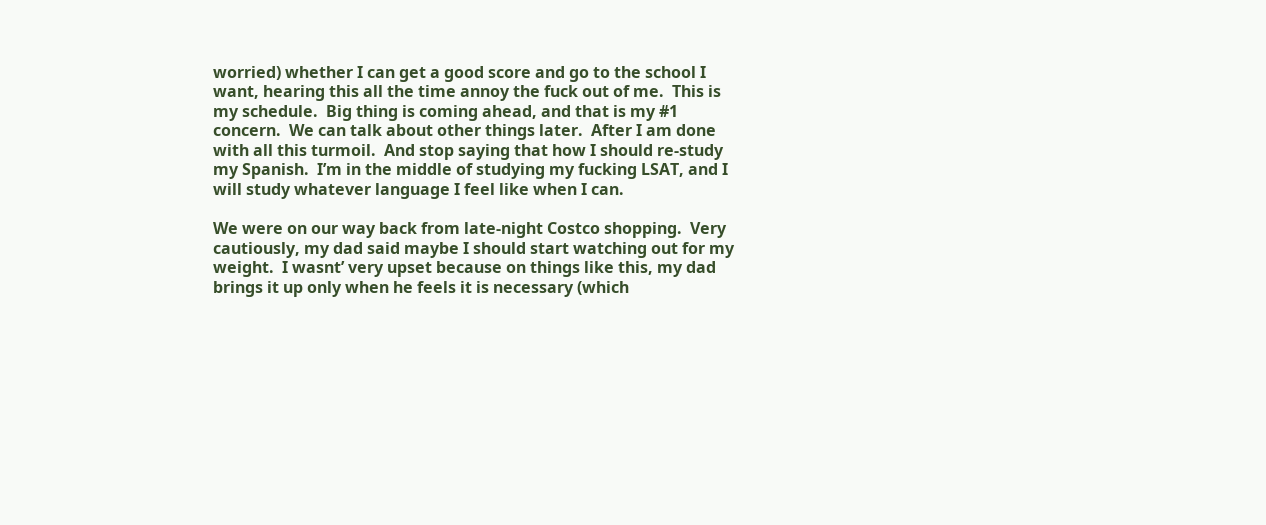worried) whether I can get a good score and go to the school I want, hearing this all the time annoy the fuck out of me.  This is my schedule.  Big thing is coming ahead, and that is my #1 concern.  We can talk about other things later.  After I am done with all this turmoil.  And stop saying that how I should re-study my Spanish.  I’m in the middle of studying my fucking LSAT, and I will study whatever language I feel like when I can.

We were on our way back from late-night Costco shopping.  Very cautiously, my dad said maybe I should start watching out for my weight.  I wasnt’ very upset because on things like this, my dad brings it up only when he feels it is necessary (which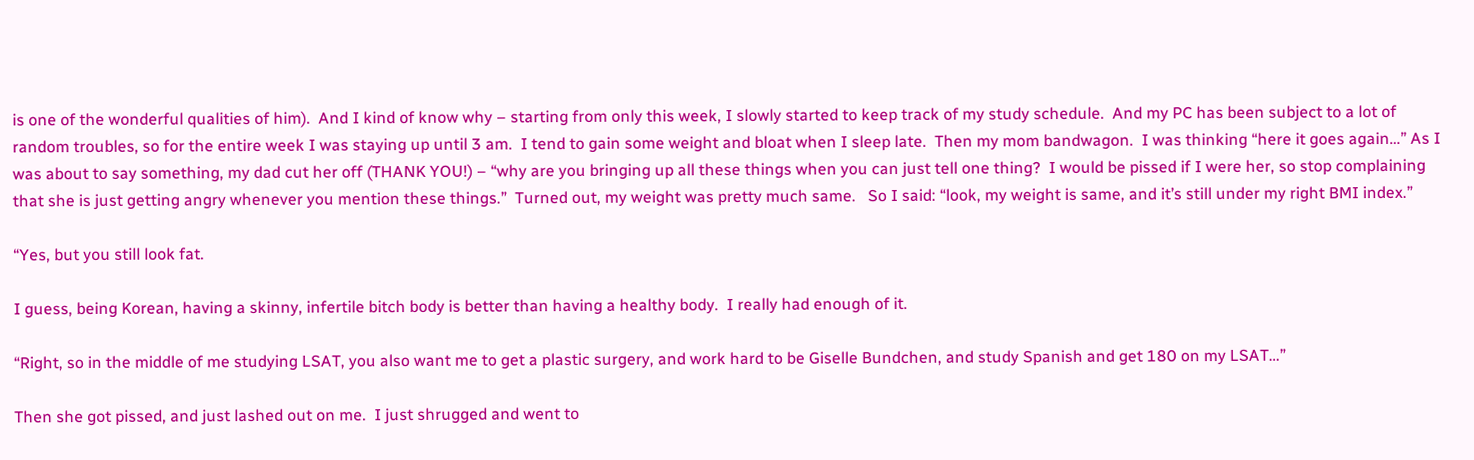is one of the wonderful qualities of him).  And I kind of know why – starting from only this week, I slowly started to keep track of my study schedule.  And my PC has been subject to a lot of random troubles, so for the entire week I was staying up until 3 am.  I tend to gain some weight and bloat when I sleep late.  Then my mom bandwagon.  I was thinking “here it goes again…” As I was about to say something, my dad cut her off (THANK YOU!) – “why are you bringing up all these things when you can just tell one thing?  I would be pissed if I were her, so stop complaining that she is just getting angry whenever you mention these things.”  Turned out, my weight was pretty much same.   So I said: “look, my weight is same, and it’s still under my right BMI index.”

“Yes, but you still look fat.

I guess, being Korean, having a skinny, infertile bitch body is better than having a healthy body.  I really had enough of it.

“Right, so in the middle of me studying LSAT, you also want me to get a plastic surgery, and work hard to be Giselle Bundchen, and study Spanish and get 180 on my LSAT…”

Then she got pissed, and just lashed out on me.  I just shrugged and went to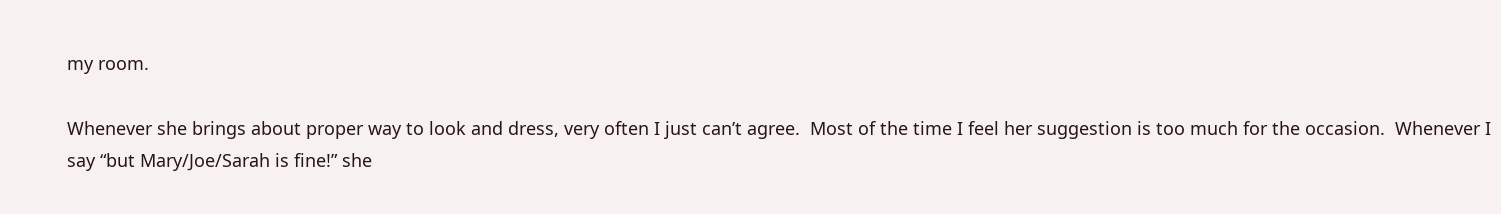my room.

Whenever she brings about proper way to look and dress, very often I just can’t agree.  Most of the time I feel her suggestion is too much for the occasion.  Whenever I say “but Mary/Joe/Sarah is fine!” she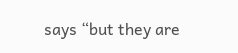says “but they are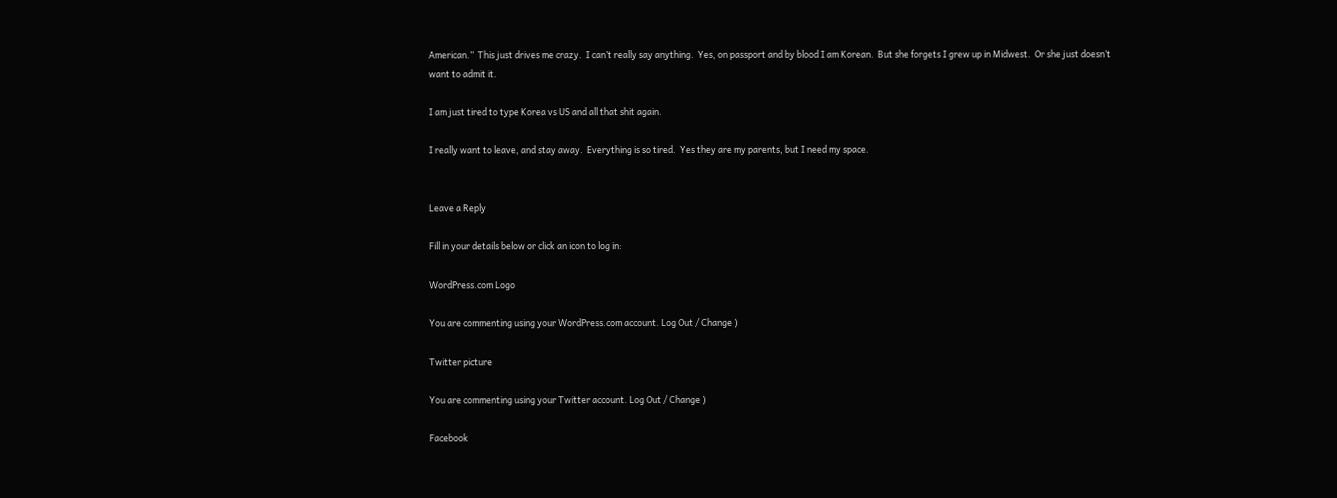American.”  This just drives me crazy.  I can’t really say anything.  Yes, on passport and by blood I am Korean.  But she forgets I grew up in Midwest.  Or she just doesn’t want to admit it.

I am just tired to type Korea vs US and all that shit again.

I really want to leave, and stay away.  Everything is so tired.  Yes they are my parents, but I need my space.


Leave a Reply

Fill in your details below or click an icon to log in:

WordPress.com Logo

You are commenting using your WordPress.com account. Log Out / Change )

Twitter picture

You are commenting using your Twitter account. Log Out / Change )

Facebook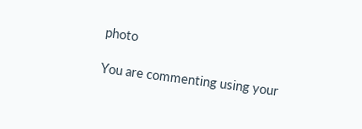photo

You are commenting using your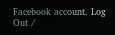Facebook account. Log Out /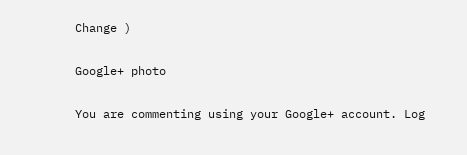Change )

Google+ photo

You are commenting using your Google+ account. Log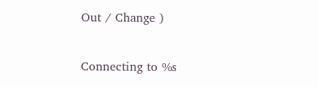Out / Change )

Connecting to %s